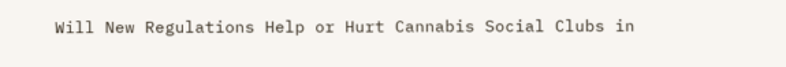Will New Regulations Help or Hurt Cannabis Social Clubs in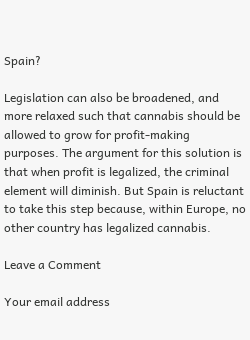Spain?

Legislation can also be broadened, and more relaxed such that cannabis should be allowed to grow for profit-making purposes. The argument for this solution is that when profit is legalized, the criminal element will diminish. But Spain is reluctant to take this step because, within Europe, no other country has legalized cannabis.

Leave a Comment

Your email address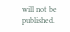will not be published.